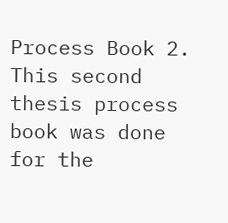Process Book 2. This second thesis process book was done for the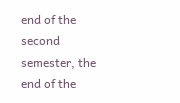end of the second semester, the end of the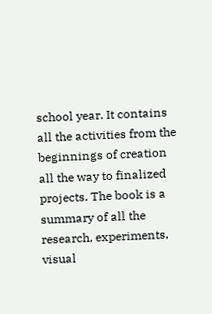school year. It contains all the activities from the beginnings of creation all the way to finalized projects. The book is a summary of all the research, experiments, visual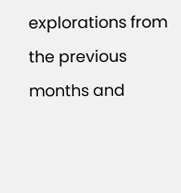explorations from the previous months and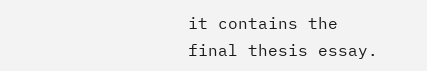it contains the final thesis essay.